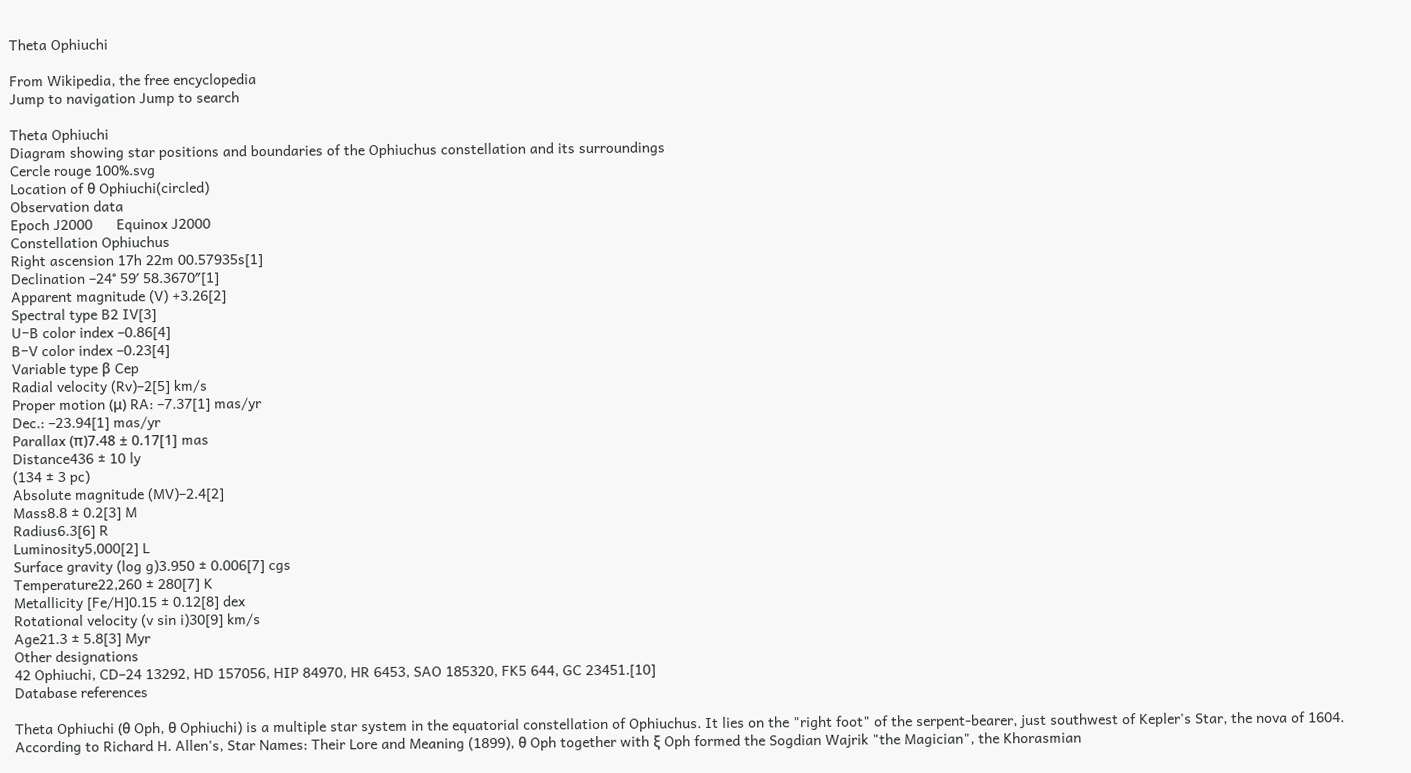Theta Ophiuchi

From Wikipedia, the free encyclopedia
Jump to navigation Jump to search

Theta Ophiuchi
Diagram showing star positions and boundaries of the Ophiuchus constellation and its surroundings
Cercle rouge 100%.svg
Location of θ Ophiuchi(circled)
Observation data
Epoch J2000      Equinox J2000
Constellation Ophiuchus
Right ascension 17h 22m 00.57935s[1]
Declination –24° 59′ 58.3670″[1]
Apparent magnitude (V) +3.26[2]
Spectral type B2 IV[3]
U−B color index –0.86[4]
B−V color index –0.23[4]
Variable type β Cep
Radial velocity (Rv)–2[5] km/s
Proper motion (μ) RA: –7.37[1] mas/yr
Dec.: –23.94[1] mas/yr
Parallax (π)7.48 ± 0.17[1] mas
Distance436 ± 10 ly
(134 ± 3 pc)
Absolute magnitude (MV)–2.4[2]
Mass8.8 ± 0.2[3] M
Radius6.3[6] R
Luminosity5,000[2] L
Surface gravity (log g)3.950 ± 0.006[7] cgs
Temperature22,260 ± 280[7] K
Metallicity [Fe/H]0.15 ± 0.12[8] dex
Rotational velocity (v sin i)30[9] km/s
Age21.3 ± 5.8[3] Myr
Other designations
42 Ophiuchi, CD–24 13292, HD 157056, HIP 84970, HR 6453, SAO 185320, FK5 644, GC 23451.[10]
Database references

Theta Ophiuchi (θ Oph, θ Ophiuchi) is a multiple star system in the equatorial constellation of Ophiuchus. It lies on the "right foot" of the serpent-bearer, just southwest of Kepler's Star, the nova of 1604. According to Richard H. Allen's, Star Names: Their Lore and Meaning (1899), θ Oph together with ξ Oph formed the Sogdian Wajrik "the Magician", the Khorasmian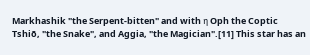Markhashik "the Serpent-bitten" and with η Oph the Coptic Tshiō, "the Snake", and Aggia, "the Magician".[11] This star has an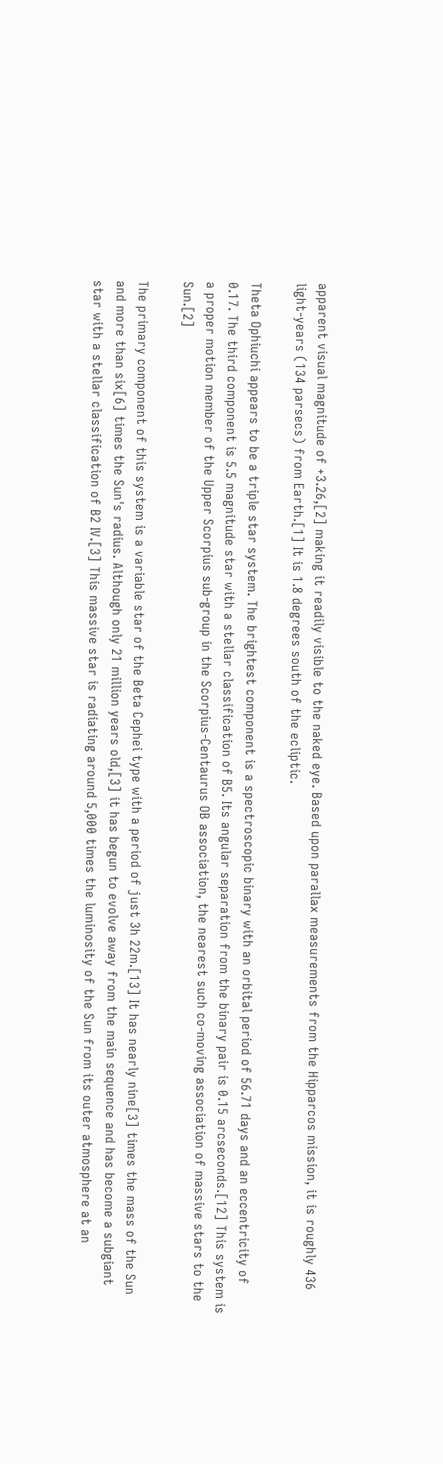apparent visual magnitude of +3.26,[2] making it readily visible to the naked eye. Based upon parallax measurements from the Hipparcos mission, it is roughly 436 light-years (134 parsecs) from Earth.[1] It is 1.8 degrees south of the ecliptic.

Theta Ophiuchi appears to be a triple star system. The brightest component is a spectroscopic binary with an orbital period of 56.71 days and an eccentricity of 0.17. The third component is 5.5 magnitude star with a stellar classification of B5. Its angular separation from the binary pair is 0.15 arcseconds.[12] This system is a proper motion member of the Upper Scorpius sub-group in the Scorpius-Centaurus OB association, the nearest such co-moving association of massive stars to the Sun.[2]

The primary component of this system is a variable star of the Beta Cephei type with a period of just 3h 22m.[13] It has nearly nine[3] times the mass of the Sun and more than six[6] times the Sun's radius. Although only 21 million years old,[3] it has begun to evolve away from the main sequence and has become a subgiant star with a stellar classification of B2 IV.[3] This massive star is radiating around 5,000 times the luminosity of the Sun from its outer atmosphere at an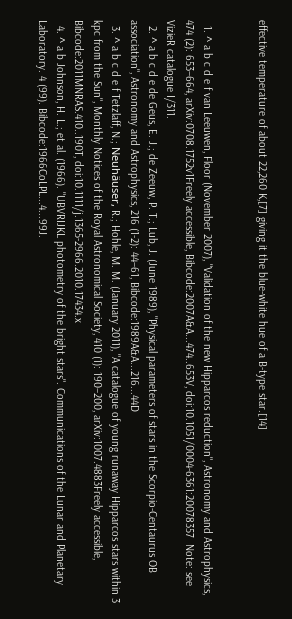effective temperature of about 22,260 K,[7] giving it the blue-white hue of a B-type star.[14]


  1. ^ a b c d e f van Leeuwen, Floor (November 2007), "Validation of the new Hipparcos reduction", Astronomy and Astrophysics, 474 (2): 653–664, arXiv:0708.1752v1Freely accessible, Bibcode:2007A&A...474..653V, doi:10.1051/0004-6361:20078357  Note: see VizieR catalogue I/311.
  2. ^ a b c d e de Geus, E. J.; de Zeeuw, P. T.; Lub, J. (June 1989), "Physical parameters of stars in the Scorpio-Centaurus OB association", Astronomy and Astrophysics, 216 (1-2): 44–61, Bibcode:1989A&A...216...44D
  3. ^ a b c d e f Tetzlaff, N.; Neuhäuser, R.; Hohle, M. M. (January 2011), "A catalogue of young runaway Hipparcos stars within 3 kpc from the Sun", Monthly Notices of the Royal Astronomical Society, 410 (1): 190–200, arXiv:1007.4883Freely accessible, Bibcode:2011MNRAS.410..190T, doi:10.1111/j.1365-2966.2010.17434.x
  4. ^ a b Johnson, H. L.; et al. (1966). "UBVRIJKL photometry of the bright stars". Communications of the Lunar and Planetary Laboratory. 4 (99). Bibcode:1966CoLPL...4...99J.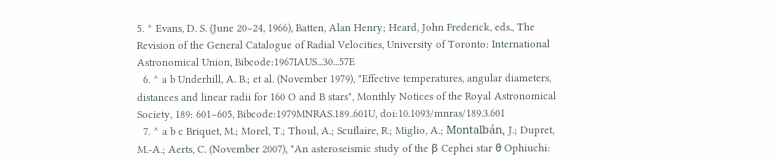5. ^ Evans, D. S. (June 20–24, 1966), Batten, Alan Henry; Heard, John Frederick, eds., The Revision of the General Catalogue of Radial Velocities, University of Toronto: International Astronomical Union, Bibcode:1967IAUS...30...57E
  6. ^ a b Underhill, A. B.; et al. (November 1979), "Effective temperatures, angular diameters, distances and linear radii for 160 O and B stars", Monthly Notices of the Royal Astronomical Society, 189: 601–605, Bibcode:1979MNRAS.189..601U, doi:10.1093/mnras/189.3.601
  7. ^ a b c Briquet, M.; Morel, T.; Thoul, A.; Scuflaire, R.; Miglio, A.; Montalbán, J.; Dupret, M.-A.; Aerts, C. (November 2007), "An asteroseismic study of the β Cephei star θ Ophiuchi: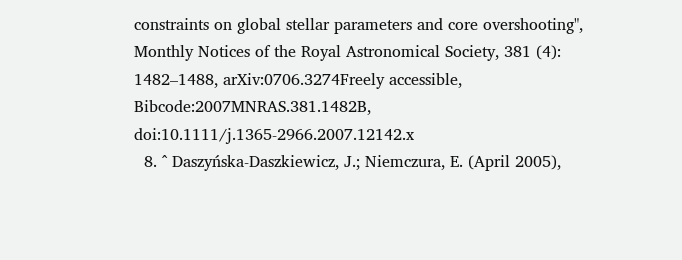constraints on global stellar parameters and core overshooting", Monthly Notices of the Royal Astronomical Society, 381 (4): 1482–1488, arXiv:0706.3274Freely accessible, Bibcode:2007MNRAS.381.1482B, doi:10.1111/j.1365-2966.2007.12142.x
  8. ^ Daszyńska-Daszkiewicz, J.; Niemczura, E. (April 2005),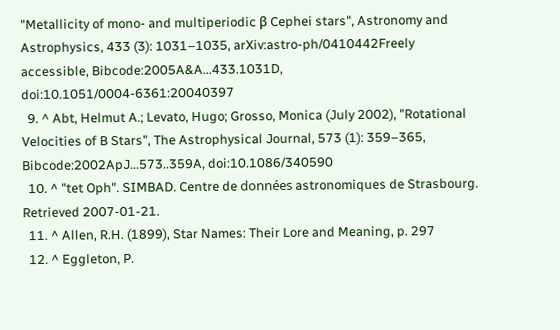"Metallicity of mono- and multiperiodic β Cephei stars", Astronomy and Astrophysics, 433 (3): 1031–1035, arXiv:astro-ph/0410442Freely accessible, Bibcode:2005A&A...433.1031D, doi:10.1051/0004-6361:20040397
  9. ^ Abt, Helmut A.; Levato, Hugo; Grosso, Monica (July 2002), "Rotational Velocities of B Stars", The Astrophysical Journal, 573 (1): 359–365, Bibcode:2002ApJ...573..359A, doi:10.1086/340590
  10. ^ "tet Oph". SIMBAD. Centre de données astronomiques de Strasbourg. Retrieved 2007-01-21.
  11. ^ Allen, R.H. (1899), Star Names: Their Lore and Meaning, p. 297
  12. ^ Eggleton, P.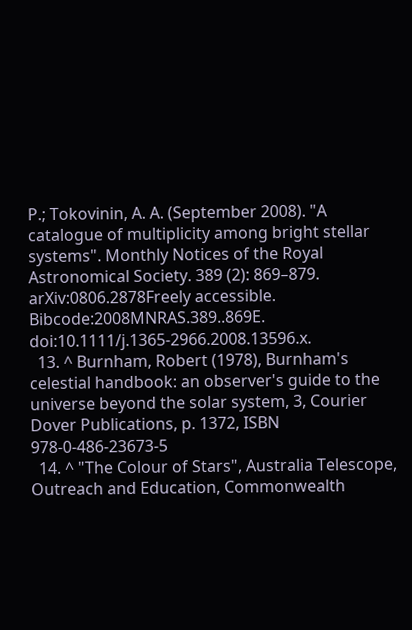P.; Tokovinin, A. A. (September 2008). "A catalogue of multiplicity among bright stellar systems". Monthly Notices of the Royal Astronomical Society. 389 (2): 869–879. arXiv:0806.2878Freely accessible. Bibcode:2008MNRAS.389..869E. doi:10.1111/j.1365-2966.2008.13596.x.
  13. ^ Burnham, Robert (1978), Burnham's celestial handbook: an observer's guide to the universe beyond the solar system, 3, Courier Dover Publications, p. 1372, ISBN 978-0-486-23673-5
  14. ^ "The Colour of Stars", Australia Telescope, Outreach and Education, Commonwealth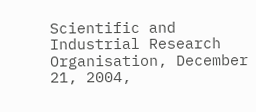Scientific and Industrial Research Organisation, December 21, 2004,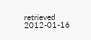retrieved 2012-01-16